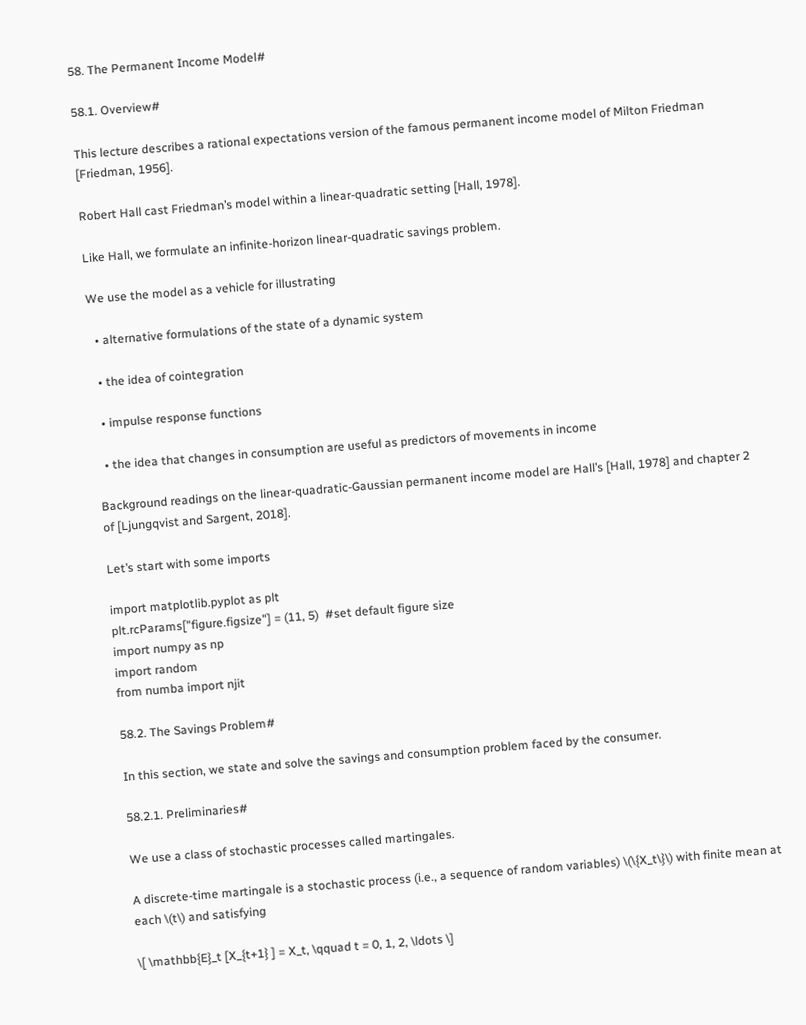58. The Permanent Income Model#

58.1. Overview#

This lecture describes a rational expectations version of the famous permanent income model of Milton Friedman [Friedman, 1956].

Robert Hall cast Friedman’s model within a linear-quadratic setting [Hall, 1978].

Like Hall, we formulate an infinite-horizon linear-quadratic savings problem.

We use the model as a vehicle for illustrating

  • alternative formulations of the state of a dynamic system

  • the idea of cointegration

  • impulse response functions

  • the idea that changes in consumption are useful as predictors of movements in income

Background readings on the linear-quadratic-Gaussian permanent income model are Hall’s [Hall, 1978] and chapter 2 of [Ljungqvist and Sargent, 2018].

Let’s start with some imports

import matplotlib.pyplot as plt
plt.rcParams["figure.figsize"] = (11, 5)  #set default figure size
import numpy as np
import random
from numba import njit

58.2. The Savings Problem#

In this section, we state and solve the savings and consumption problem faced by the consumer.

58.2.1. Preliminaries#

We use a class of stochastic processes called martingales.

A discrete-time martingale is a stochastic process (i.e., a sequence of random variables) \(\{X_t\}\) with finite mean at each \(t\) and satisfying

\[ \mathbb{E}_t [X_{t+1} ] = X_t, \qquad t = 0, 1, 2, \ldots \]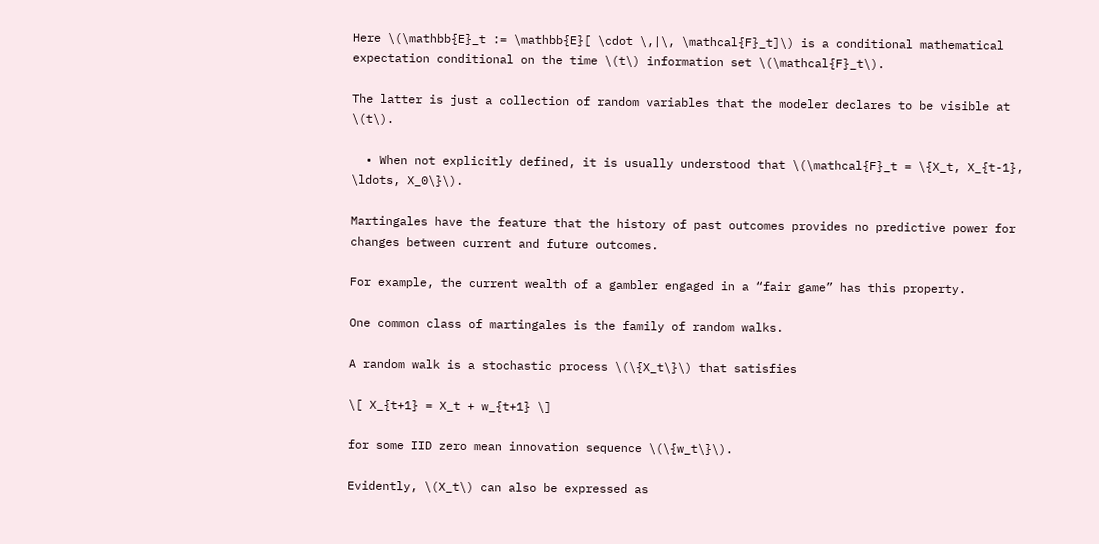Here \(\mathbb{E}_t := \mathbb{E}[ \cdot \,|\, \mathcal{F}_t]\) is a conditional mathematical expectation conditional on the time \(t\) information set \(\mathcal{F}_t\).

The latter is just a collection of random variables that the modeler declares to be visible at \(t\).

  • When not explicitly defined, it is usually understood that \(\mathcal{F}_t = \{X_t, X_{t-1}, \ldots, X_0\}\).

Martingales have the feature that the history of past outcomes provides no predictive power for changes between current and future outcomes.

For example, the current wealth of a gambler engaged in a “fair game” has this property.

One common class of martingales is the family of random walks.

A random walk is a stochastic process \(\{X_t\}\) that satisfies

\[ X_{t+1} = X_t + w_{t+1} \]

for some IID zero mean innovation sequence \(\{w_t\}\).

Evidently, \(X_t\) can also be expressed as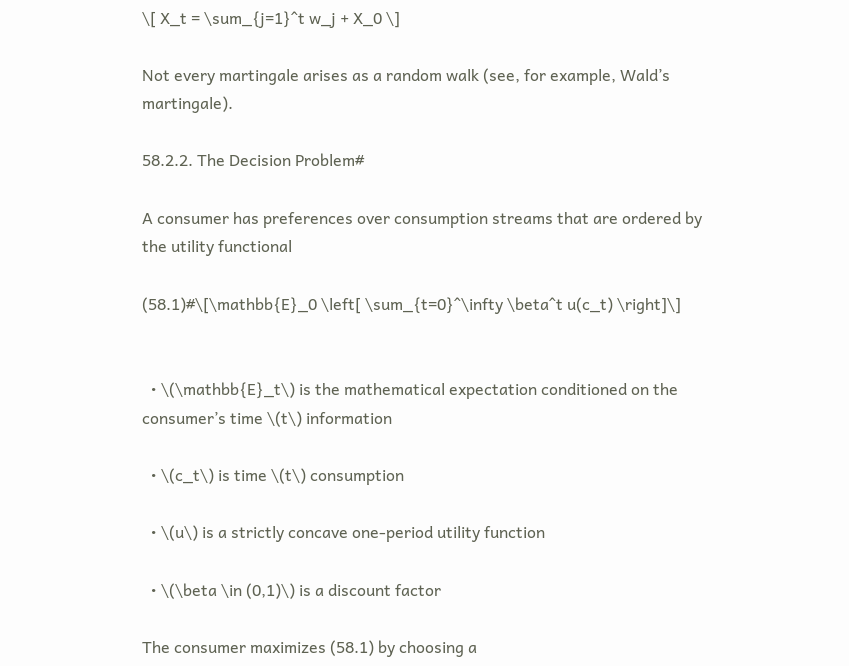\[ X_t = \sum_{j=1}^t w_j + X_0 \]

Not every martingale arises as a random walk (see, for example, Wald’s martingale).

58.2.2. The Decision Problem#

A consumer has preferences over consumption streams that are ordered by the utility functional

(58.1)#\[\mathbb{E}_0 \left[ \sum_{t=0}^\infty \beta^t u(c_t) \right]\]


  • \(\mathbb{E}_t\) is the mathematical expectation conditioned on the consumer’s time \(t\) information

  • \(c_t\) is time \(t\) consumption

  • \(u\) is a strictly concave one-period utility function

  • \(\beta \in (0,1)\) is a discount factor

The consumer maximizes (58.1) by choosing a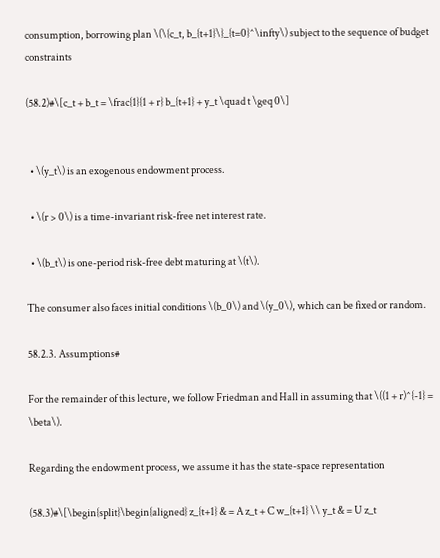consumption, borrowing plan \(\{c_t, b_{t+1}\}_{t=0}^\infty\) subject to the sequence of budget constraints

(58.2)#\[c_t + b_t = \frac{1}{1 + r} b_{t+1} + y_t \quad t \geq 0\]


  • \(y_t\) is an exogenous endowment process.

  • \(r > 0\) is a time-invariant risk-free net interest rate.

  • \(b_t\) is one-period risk-free debt maturing at \(t\).

The consumer also faces initial conditions \(b_0\) and \(y_0\), which can be fixed or random.

58.2.3. Assumptions#

For the remainder of this lecture, we follow Friedman and Hall in assuming that \((1 + r)^{-1} = \beta\).

Regarding the endowment process, we assume it has the state-space representation

(58.3)#\[\begin{split}\begin{aligned} z_{t+1} & = A z_t + C w_{t+1} \\ y_t & = U z_t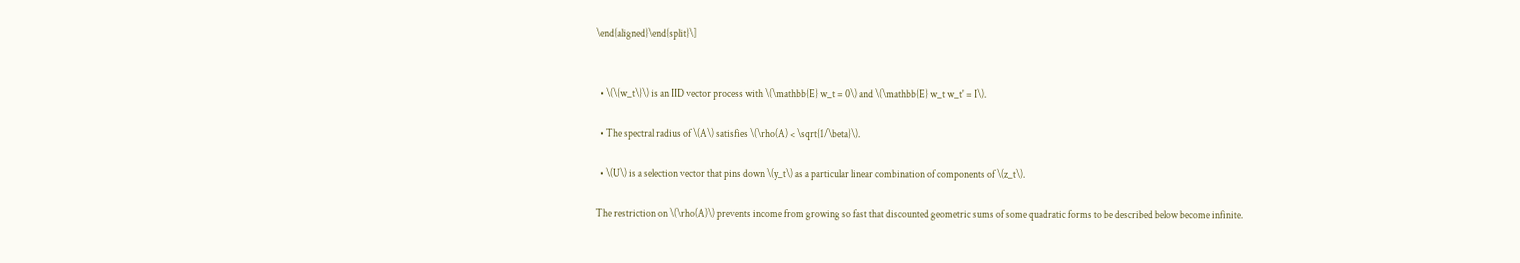\end{aligned}\end{split}\]


  • \(\{w_t\}\) is an IID vector process with \(\mathbb{E} w_t = 0\) and \(\mathbb{E} w_t w_t' = I\).

  • The spectral radius of \(A\) satisfies \(\rho(A) < \sqrt{1/\beta}\).

  • \(U\) is a selection vector that pins down \(y_t\) as a particular linear combination of components of \(z_t\).

The restriction on \(\rho(A)\) prevents income from growing so fast that discounted geometric sums of some quadratic forms to be described below become infinite.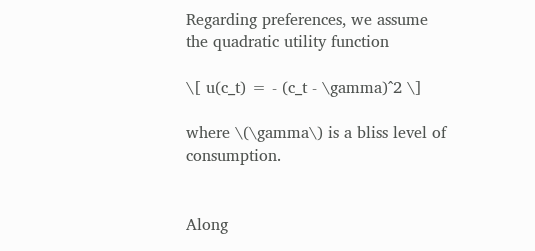Regarding preferences, we assume the quadratic utility function

\[ u(c_t) = - (c_t - \gamma)^2 \]

where \(\gamma\) is a bliss level of consumption.


Along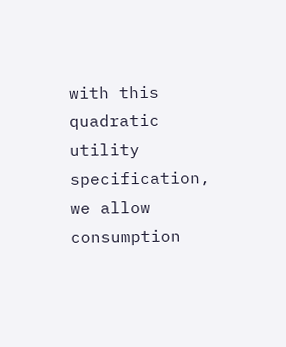with this quadratic utility specification, we allow consumption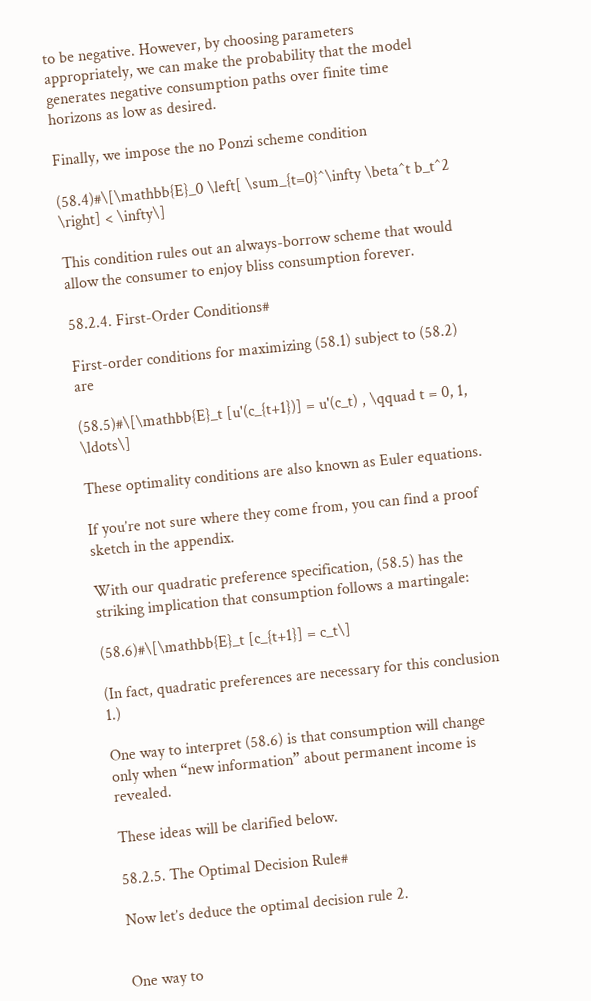to be negative. However, by choosing parameters appropriately, we can make the probability that the model generates negative consumption paths over finite time horizons as low as desired.

Finally, we impose the no Ponzi scheme condition

(58.4)#\[\mathbb{E}_0 \left[ \sum_{t=0}^\infty \beta^t b_t^2 \right] < \infty\]

This condition rules out an always-borrow scheme that would allow the consumer to enjoy bliss consumption forever.

58.2.4. First-Order Conditions#

First-order conditions for maximizing (58.1) subject to (58.2) are

(58.5)#\[\mathbb{E}_t [u'(c_{t+1})] = u'(c_t) , \qquad t = 0, 1, \ldots\]

These optimality conditions are also known as Euler equations.

If you’re not sure where they come from, you can find a proof sketch in the appendix.

With our quadratic preference specification, (58.5) has the striking implication that consumption follows a martingale:

(58.6)#\[\mathbb{E}_t [c_{t+1}] = c_t\]

(In fact, quadratic preferences are necessary for this conclusion 1.)

One way to interpret (58.6) is that consumption will change only when “new information” about permanent income is revealed.

These ideas will be clarified below.

58.2.5. The Optimal Decision Rule#

Now let’s deduce the optimal decision rule 2.


One way to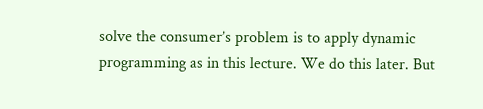solve the consumer’s problem is to apply dynamic programming as in this lecture. We do this later. But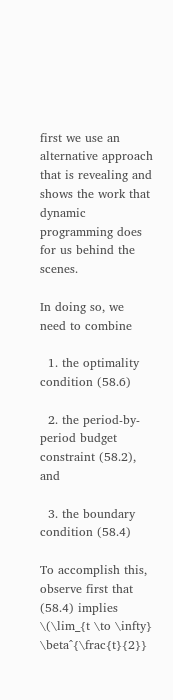first we use an alternative approach that is revealing and shows the work that dynamic programming does for us behind the scenes.

In doing so, we need to combine

  1. the optimality condition (58.6)

  2. the period-by-period budget constraint (58.2), and

  3. the boundary condition (58.4)

To accomplish this, observe first that (58.4) implies \(\lim_{t \to \infty} \beta^{\frac{t}{2}}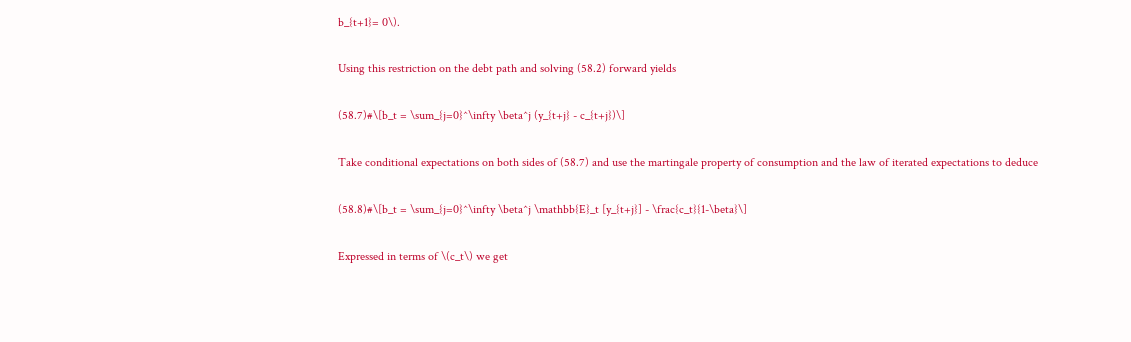b_{t+1}= 0\).

Using this restriction on the debt path and solving (58.2) forward yields

(58.7)#\[b_t = \sum_{j=0}^\infty \beta^j (y_{t+j} - c_{t+j})\]

Take conditional expectations on both sides of (58.7) and use the martingale property of consumption and the law of iterated expectations to deduce

(58.8)#\[b_t = \sum_{j=0}^\infty \beta^j \mathbb{E}_t [y_{t+j}] - \frac{c_t}{1-\beta}\]

Expressed in terms of \(c_t\) we get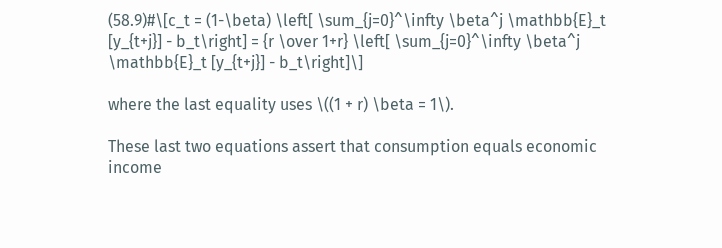(58.9)#\[c_t = (1-\beta) \left[ \sum_{j=0}^\infty \beta^j \mathbb{E}_t [y_{t+j}] - b_t\right] = {r \over 1+r} \left[ \sum_{j=0}^\infty \beta^j \mathbb{E}_t [y_{t+j}] - b_t\right]\]

where the last equality uses \((1 + r) \beta = 1\).

These last two equations assert that consumption equals economic income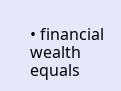• financial wealth equals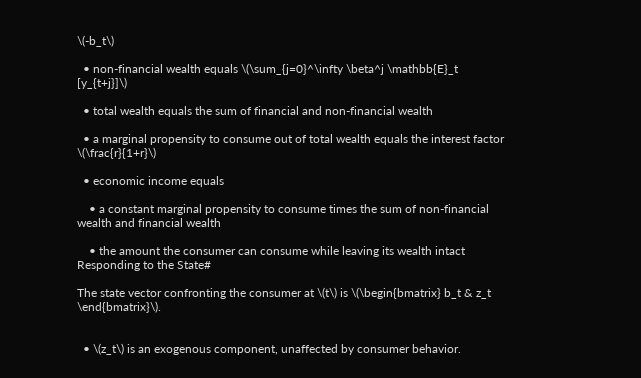\(-b_t\)

  • non-financial wealth equals \(\sum_{j=0}^\infty \beta^j \mathbb{E}_t [y_{t+j}]\)

  • total wealth equals the sum of financial and non-financial wealth

  • a marginal propensity to consume out of total wealth equals the interest factor \(\frac{r}{1+r}\)

  • economic income equals

    • a constant marginal propensity to consume times the sum of non-financial wealth and financial wealth

    • the amount the consumer can consume while leaving its wealth intact Responding to the State#

The state vector confronting the consumer at \(t\) is \(\begin{bmatrix} b_t & z_t \end{bmatrix}\).


  • \(z_t\) is an exogenous component, unaffected by consumer behavior.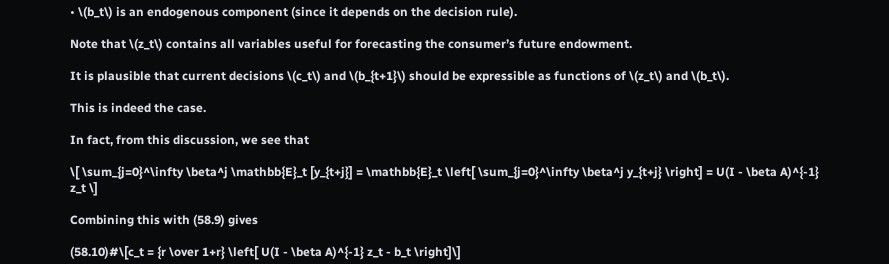• \(b_t\) is an endogenous component (since it depends on the decision rule).

Note that \(z_t\) contains all variables useful for forecasting the consumer’s future endowment.

It is plausible that current decisions \(c_t\) and \(b_{t+1}\) should be expressible as functions of \(z_t\) and \(b_t\).

This is indeed the case.

In fact, from this discussion, we see that

\[ \sum_{j=0}^\infty \beta^j \mathbb{E}_t [y_{t+j}] = \mathbb{E}_t \left[ \sum_{j=0}^\infty \beta^j y_{t+j} \right] = U(I - \beta A)^{-1} z_t \]

Combining this with (58.9) gives

(58.10)#\[c_t = {r \over 1+r} \left[ U(I - \beta A)^{-1} z_t - b_t \right]\]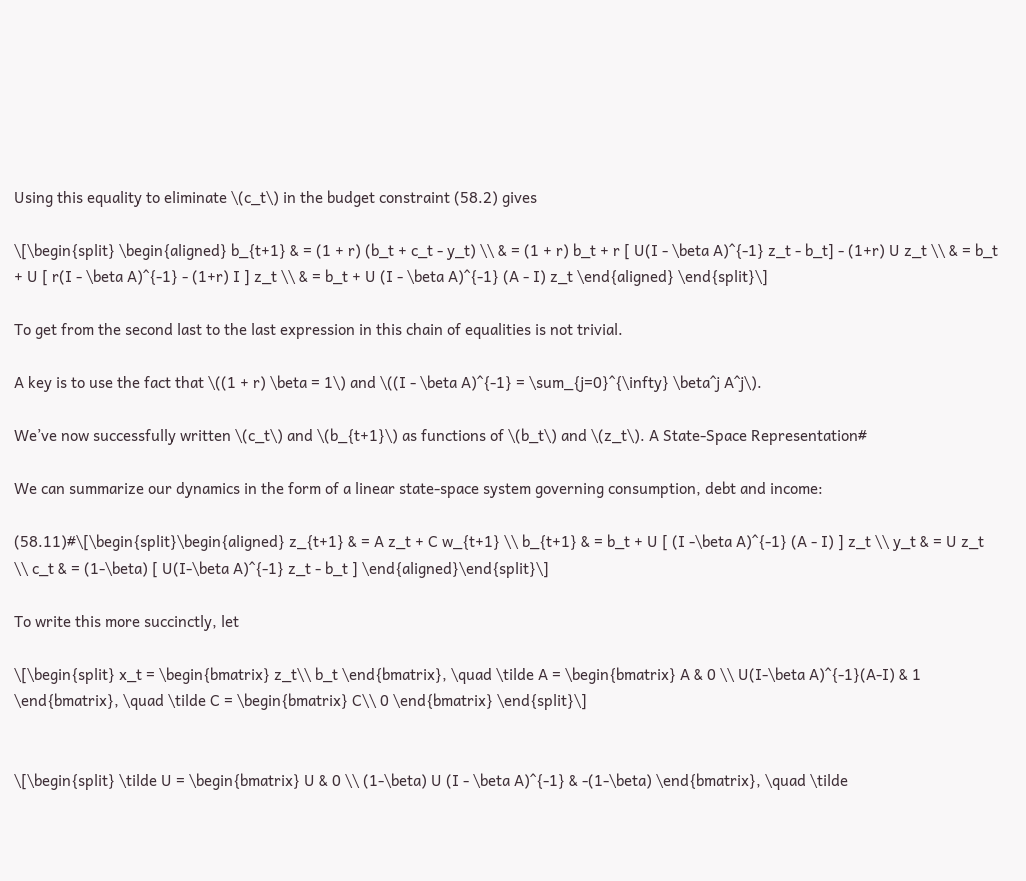Using this equality to eliminate \(c_t\) in the budget constraint (58.2) gives

\[\begin{split} \begin{aligned} b_{t+1} & = (1 + r) (b_t + c_t - y_t) \\ & = (1 + r) b_t + r [ U(I - \beta A)^{-1} z_t - b_t] - (1+r) U z_t \\ & = b_t + U [ r(I - \beta A)^{-1} - (1+r) I ] z_t \\ & = b_t + U (I - \beta A)^{-1} (A - I) z_t \end{aligned} \end{split}\]

To get from the second last to the last expression in this chain of equalities is not trivial.

A key is to use the fact that \((1 + r) \beta = 1\) and \((I - \beta A)^{-1} = \sum_{j=0}^{\infty} \beta^j A^j\).

We’ve now successfully written \(c_t\) and \(b_{t+1}\) as functions of \(b_t\) and \(z_t\). A State-Space Representation#

We can summarize our dynamics in the form of a linear state-space system governing consumption, debt and income:

(58.11)#\[\begin{split}\begin{aligned} z_{t+1} & = A z_t + C w_{t+1} \\ b_{t+1} & = b_t + U [ (I -\beta A)^{-1} (A - I) ] z_t \\ y_t & = U z_t \\ c_t & = (1-\beta) [ U(I-\beta A)^{-1} z_t - b_t ] \end{aligned}\end{split}\]

To write this more succinctly, let

\[\begin{split} x_t = \begin{bmatrix} z_t\\ b_t \end{bmatrix}, \quad \tilde A = \begin{bmatrix} A & 0 \\ U(I-\beta A)^{-1}(A-I) & 1 \end{bmatrix}, \quad \tilde C = \begin{bmatrix} C\\ 0 \end{bmatrix} \end{split}\]


\[\begin{split} \tilde U = \begin{bmatrix} U & 0 \\ (1-\beta) U (I - \beta A)^{-1} & -(1-\beta) \end{bmatrix}, \quad \tilde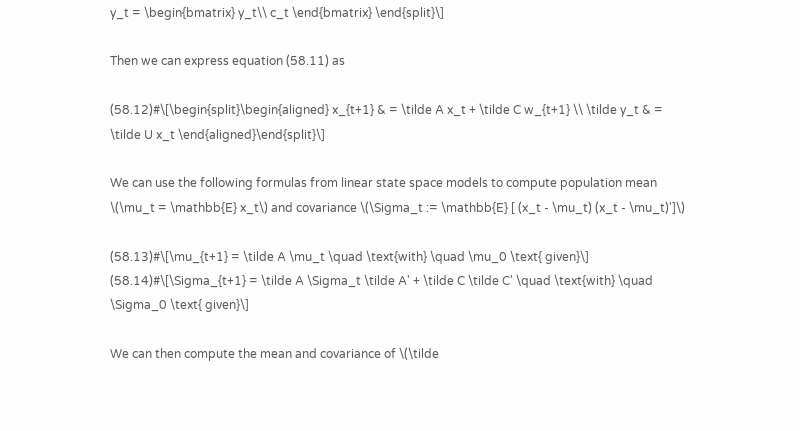y_t = \begin{bmatrix} y_t\\ c_t \end{bmatrix} \end{split}\]

Then we can express equation (58.11) as

(58.12)#\[\begin{split}\begin{aligned} x_{t+1} & = \tilde A x_t + \tilde C w_{t+1} \\ \tilde y_t & = \tilde U x_t \end{aligned}\end{split}\]

We can use the following formulas from linear state space models to compute population mean \(\mu_t = \mathbb{E} x_t\) and covariance \(\Sigma_t := \mathbb{E} [ (x_t - \mu_t) (x_t - \mu_t)']\)

(58.13)#\[\mu_{t+1} = \tilde A \mu_t \quad \text{with} \quad \mu_0 \text{ given}\]
(58.14)#\[\Sigma_{t+1} = \tilde A \Sigma_t \tilde A' + \tilde C \tilde C' \quad \text{with} \quad \Sigma_0 \text{ given}\]

We can then compute the mean and covariance of \(\tilde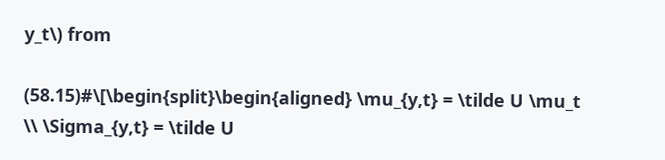y_t\) from

(58.15)#\[\begin{split}\begin{aligned} \mu_{y,t} = \tilde U \mu_t \\ \Sigma_{y,t} = \tilde U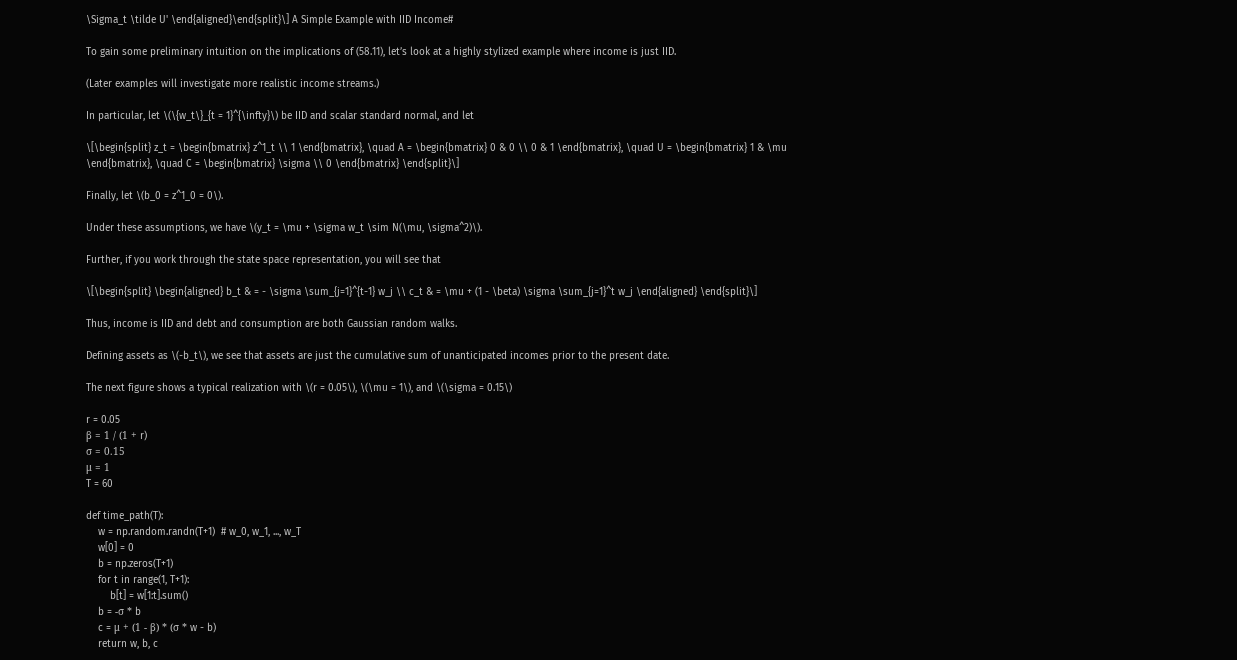\Sigma_t \tilde U' \end{aligned}\end{split}\] A Simple Example with IID Income#

To gain some preliminary intuition on the implications of (58.11), let’s look at a highly stylized example where income is just IID.

(Later examples will investigate more realistic income streams.)

In particular, let \(\{w_t\}_{t = 1}^{\infty}\) be IID and scalar standard normal, and let

\[\begin{split} z_t = \begin{bmatrix} z^1_t \\ 1 \end{bmatrix}, \quad A = \begin{bmatrix} 0 & 0 \\ 0 & 1 \end{bmatrix}, \quad U = \begin{bmatrix} 1 & \mu \end{bmatrix}, \quad C = \begin{bmatrix} \sigma \\ 0 \end{bmatrix} \end{split}\]

Finally, let \(b_0 = z^1_0 = 0\).

Under these assumptions, we have \(y_t = \mu + \sigma w_t \sim N(\mu, \sigma^2)\).

Further, if you work through the state space representation, you will see that

\[\begin{split} \begin{aligned} b_t & = - \sigma \sum_{j=1}^{t-1} w_j \\ c_t & = \mu + (1 - \beta) \sigma \sum_{j=1}^t w_j \end{aligned} \end{split}\]

Thus, income is IID and debt and consumption are both Gaussian random walks.

Defining assets as \(-b_t\), we see that assets are just the cumulative sum of unanticipated incomes prior to the present date.

The next figure shows a typical realization with \(r = 0.05\), \(\mu = 1\), and \(\sigma = 0.15\)

r = 0.05
β = 1 / (1 + r)
σ = 0.15
μ = 1
T = 60

def time_path(T):
    w = np.random.randn(T+1)  # w_0, w_1, ..., w_T
    w[0] = 0
    b = np.zeros(T+1)
    for t in range(1, T+1):
        b[t] = w[1:t].sum()
    b = -σ * b
    c = μ + (1 - β) * (σ * w - b)
    return w, b, c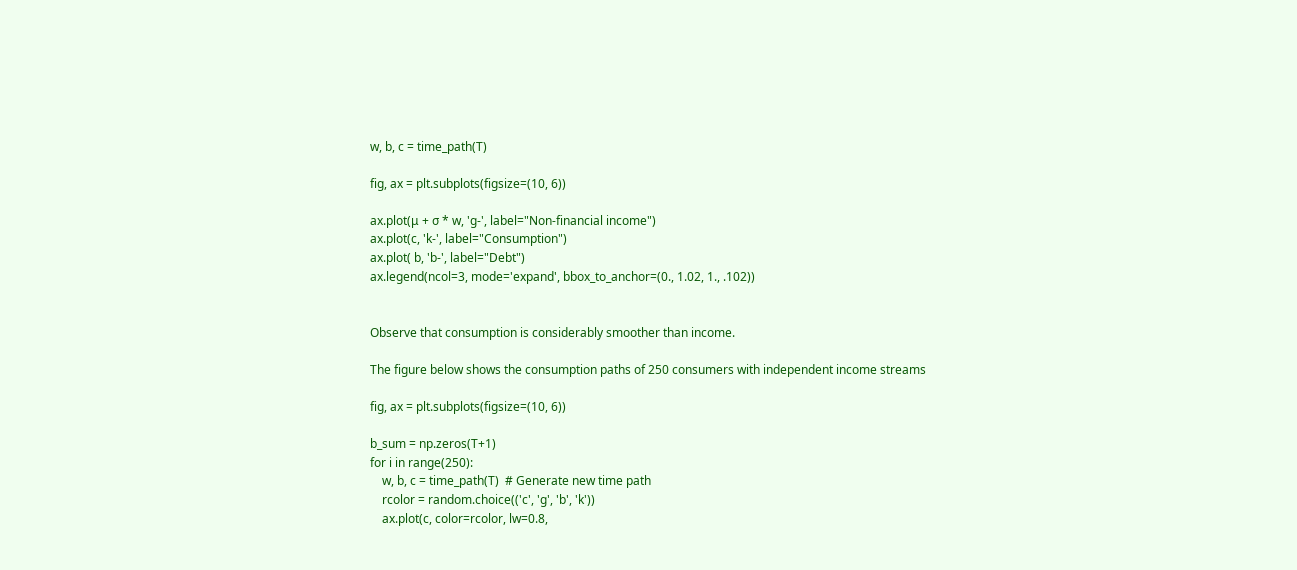w, b, c = time_path(T)

fig, ax = plt.subplots(figsize=(10, 6))

ax.plot(μ + σ * w, 'g-', label="Non-financial income")
ax.plot(c, 'k-', label="Consumption")
ax.plot( b, 'b-', label="Debt")
ax.legend(ncol=3, mode='expand', bbox_to_anchor=(0., 1.02, 1., .102))


Observe that consumption is considerably smoother than income.

The figure below shows the consumption paths of 250 consumers with independent income streams

fig, ax = plt.subplots(figsize=(10, 6))

b_sum = np.zeros(T+1)
for i in range(250):
    w, b, c = time_path(T)  # Generate new time path
    rcolor = random.choice(('c', 'g', 'b', 'k'))
    ax.plot(c, color=rcolor, lw=0.8,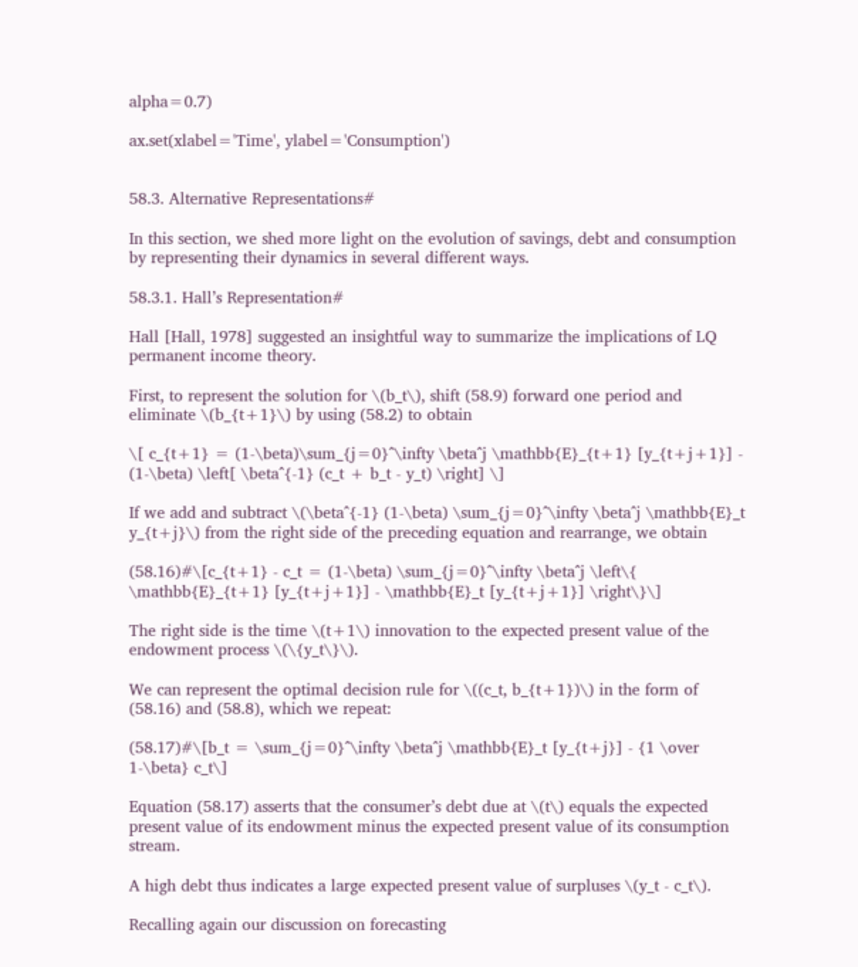alpha=0.7)

ax.set(xlabel='Time', ylabel='Consumption')


58.3. Alternative Representations#

In this section, we shed more light on the evolution of savings, debt and consumption by representing their dynamics in several different ways.

58.3.1. Hall’s Representation#

Hall [Hall, 1978] suggested an insightful way to summarize the implications of LQ permanent income theory.

First, to represent the solution for \(b_t\), shift (58.9) forward one period and eliminate \(b_{t+1}\) by using (58.2) to obtain

\[ c_{t+1} = (1-\beta)\sum_{j=0}^\infty \beta^j \mathbb{E}_{t+1} [y_{t+j+1}] - (1-\beta) \left[ \beta^{-1} (c_t + b_t - y_t) \right] \]

If we add and subtract \(\beta^{-1} (1-\beta) \sum_{j=0}^\infty \beta^j \mathbb{E}_t y_{t+j}\) from the right side of the preceding equation and rearrange, we obtain

(58.16)#\[c_{t+1} - c_t = (1-\beta) \sum_{j=0}^\infty \beta^j \left\{ \mathbb{E}_{t+1} [y_{t+j+1}] - \mathbb{E}_t [y_{t+j+1}] \right\}\]

The right side is the time \(t+1\) innovation to the expected present value of the endowment process \(\{y_t\}\).

We can represent the optimal decision rule for \((c_t, b_{t+1})\) in the form of (58.16) and (58.8), which we repeat:

(58.17)#\[b_t = \sum_{j=0}^\infty \beta^j \mathbb{E}_t [y_{t+j}] - {1 \over 1-\beta} c_t\]

Equation (58.17) asserts that the consumer’s debt due at \(t\) equals the expected present value of its endowment minus the expected present value of its consumption stream.

A high debt thus indicates a large expected present value of surpluses \(y_t - c_t\).

Recalling again our discussion on forecasting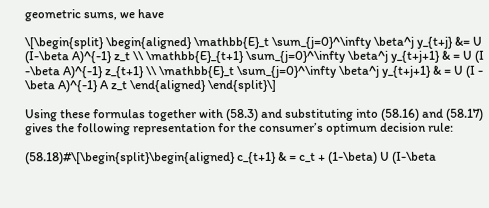geometric sums, we have

\[\begin{split} \begin{aligned} \mathbb{E}_t \sum_{j=0}^\infty \beta^j y_{t+j} &= U (I-\beta A)^{-1} z_t \\ \mathbb{E}_{t+1} \sum_{j=0}^\infty \beta^j y_{t+j+1} & = U (I -\beta A)^{-1} z_{t+1} \\ \mathbb{E}_t \sum_{j=0}^\infty \beta^j y_{t+j+1} & = U (I - \beta A)^{-1} A z_t \end{aligned} \end{split}\]

Using these formulas together with (58.3) and substituting into (58.16) and (58.17) gives the following representation for the consumer’s optimum decision rule:

(58.18)#\[\begin{split}\begin{aligned} c_{t+1} & = c_t + (1-\beta) U (I-\beta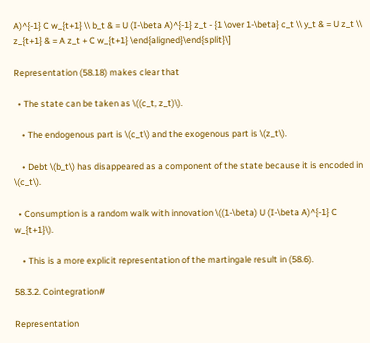A)^{-1} C w_{t+1} \\ b_t & = U (I-\beta A)^{-1} z_t - {1 \over 1-\beta} c_t \\ y_t & = U z_t \\ z_{t+1} & = A z_t + C w_{t+1} \end{aligned}\end{split}\]

Representation (58.18) makes clear that

  • The state can be taken as \((c_t, z_t)\).

    • The endogenous part is \(c_t\) and the exogenous part is \(z_t\).

    • Debt \(b_t\) has disappeared as a component of the state because it is encoded in \(c_t\).

  • Consumption is a random walk with innovation \((1-\beta) U (I-\beta A)^{-1} C w_{t+1}\).

    • This is a more explicit representation of the martingale result in (58.6).

58.3.2. Cointegration#

Representation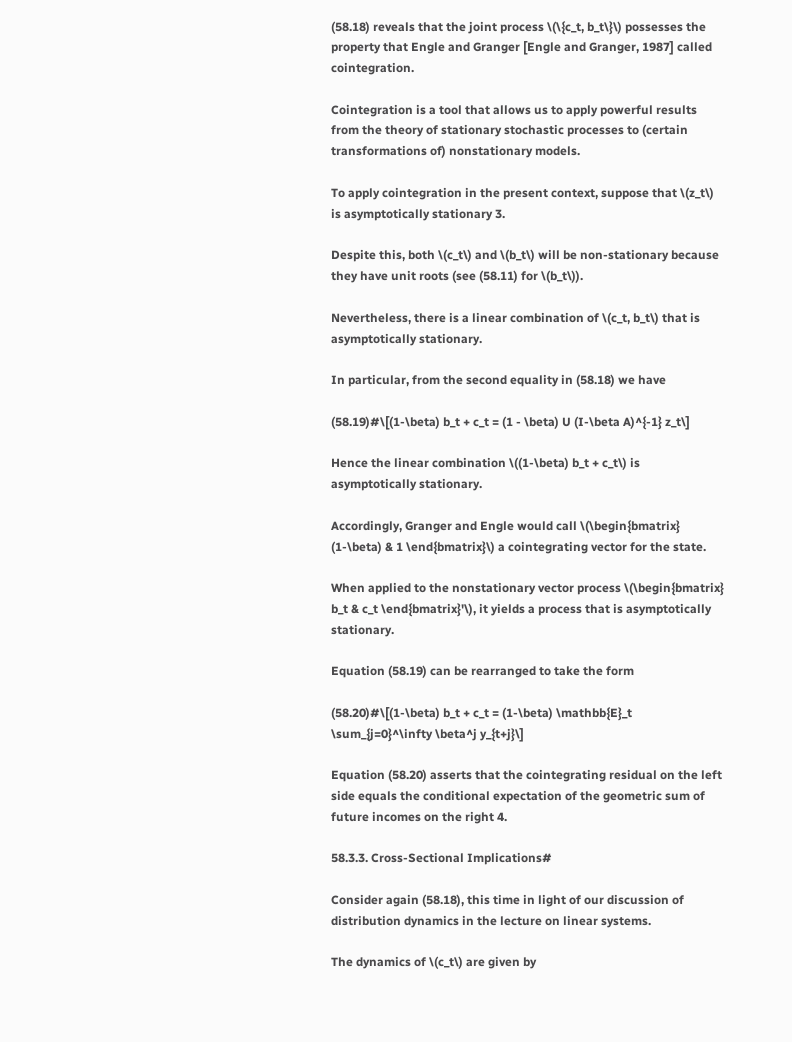(58.18) reveals that the joint process \(\{c_t, b_t\}\) possesses the property that Engle and Granger [Engle and Granger, 1987] called cointegration.

Cointegration is a tool that allows us to apply powerful results from the theory of stationary stochastic processes to (certain transformations of) nonstationary models.

To apply cointegration in the present context, suppose that \(z_t\) is asymptotically stationary 3.

Despite this, both \(c_t\) and \(b_t\) will be non-stationary because they have unit roots (see (58.11) for \(b_t\)).

Nevertheless, there is a linear combination of \(c_t, b_t\) that is asymptotically stationary.

In particular, from the second equality in (58.18) we have

(58.19)#\[(1-\beta) b_t + c_t = (1 - \beta) U (I-\beta A)^{-1} z_t\]

Hence the linear combination \((1-\beta) b_t + c_t\) is asymptotically stationary.

Accordingly, Granger and Engle would call \(\begin{bmatrix} (1-\beta) & 1 \end{bmatrix}\) a cointegrating vector for the state.

When applied to the nonstationary vector process \(\begin{bmatrix} b_t & c_t \end{bmatrix}'\), it yields a process that is asymptotically stationary.

Equation (58.19) can be rearranged to take the form

(58.20)#\[(1-\beta) b_t + c_t = (1-\beta) \mathbb{E}_t \sum_{j=0}^\infty \beta^j y_{t+j}\]

Equation (58.20) asserts that the cointegrating residual on the left side equals the conditional expectation of the geometric sum of future incomes on the right 4.

58.3.3. Cross-Sectional Implications#

Consider again (58.18), this time in light of our discussion of distribution dynamics in the lecture on linear systems.

The dynamics of \(c_t\) are given by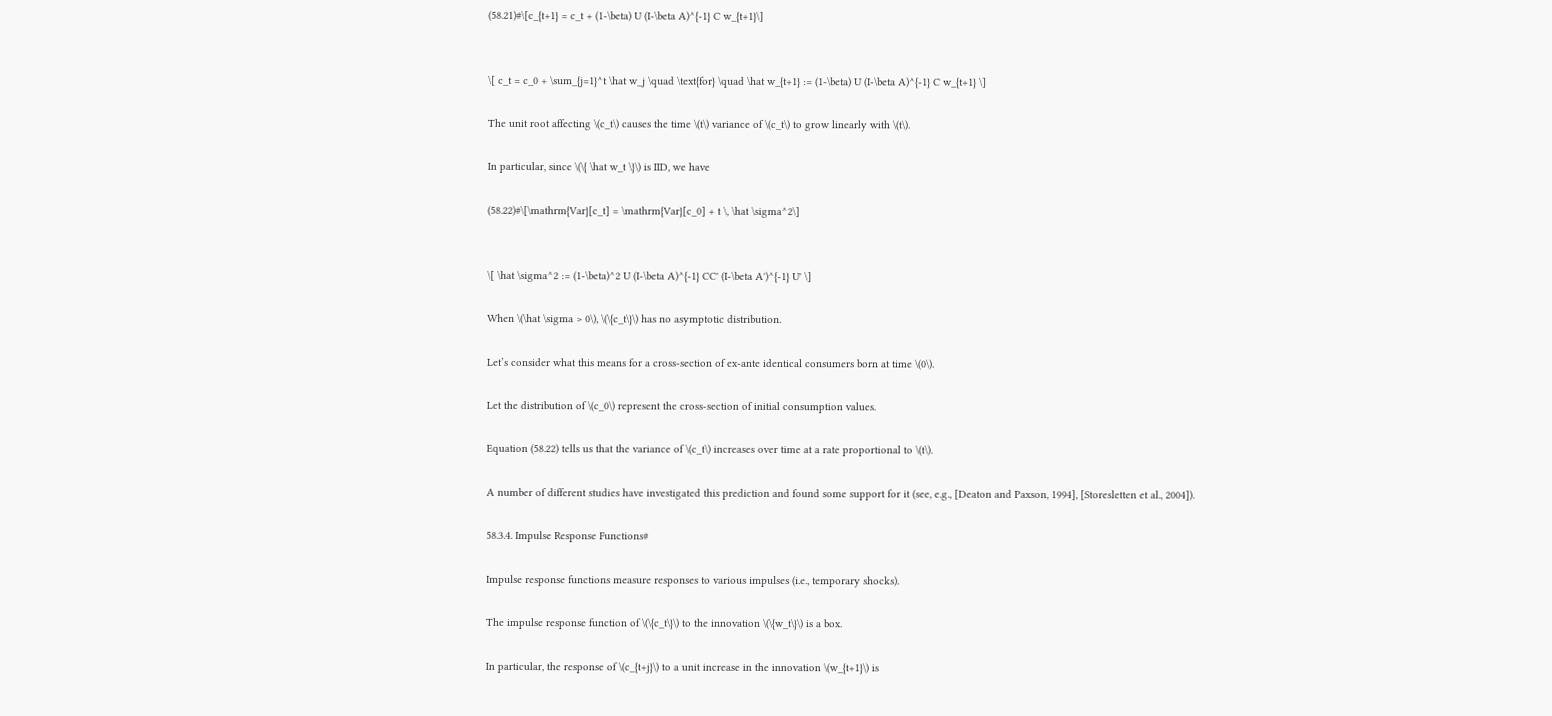(58.21)#\[c_{t+1} = c_t + (1-\beta) U (I-\beta A)^{-1} C w_{t+1}\]


\[ c_t = c_0 + \sum_{j=1}^t \hat w_j \quad \text{for} \quad \hat w_{t+1} := (1-\beta) U (I-\beta A)^{-1} C w_{t+1} \]

The unit root affecting \(c_t\) causes the time \(t\) variance of \(c_t\) to grow linearly with \(t\).

In particular, since \(\{ \hat w_t \}\) is IID, we have

(58.22)#\[\mathrm{Var}[c_t] = \mathrm{Var}[c_0] + t \, \hat \sigma^2\]


\[ \hat \sigma^2 := (1-\beta)^2 U (I-\beta A)^{-1} CC' (I-\beta A')^{-1} U' \]

When \(\hat \sigma > 0\), \(\{c_t\}\) has no asymptotic distribution.

Let’s consider what this means for a cross-section of ex-ante identical consumers born at time \(0\).

Let the distribution of \(c_0\) represent the cross-section of initial consumption values.

Equation (58.22) tells us that the variance of \(c_t\) increases over time at a rate proportional to \(t\).

A number of different studies have investigated this prediction and found some support for it (see, e.g., [Deaton and Paxson, 1994], [Storesletten et al., 2004]).

58.3.4. Impulse Response Functions#

Impulse response functions measure responses to various impulses (i.e., temporary shocks).

The impulse response function of \(\{c_t\}\) to the innovation \(\{w_t\}\) is a box.

In particular, the response of \(c_{t+j}\) to a unit increase in the innovation \(w_{t+1}\) is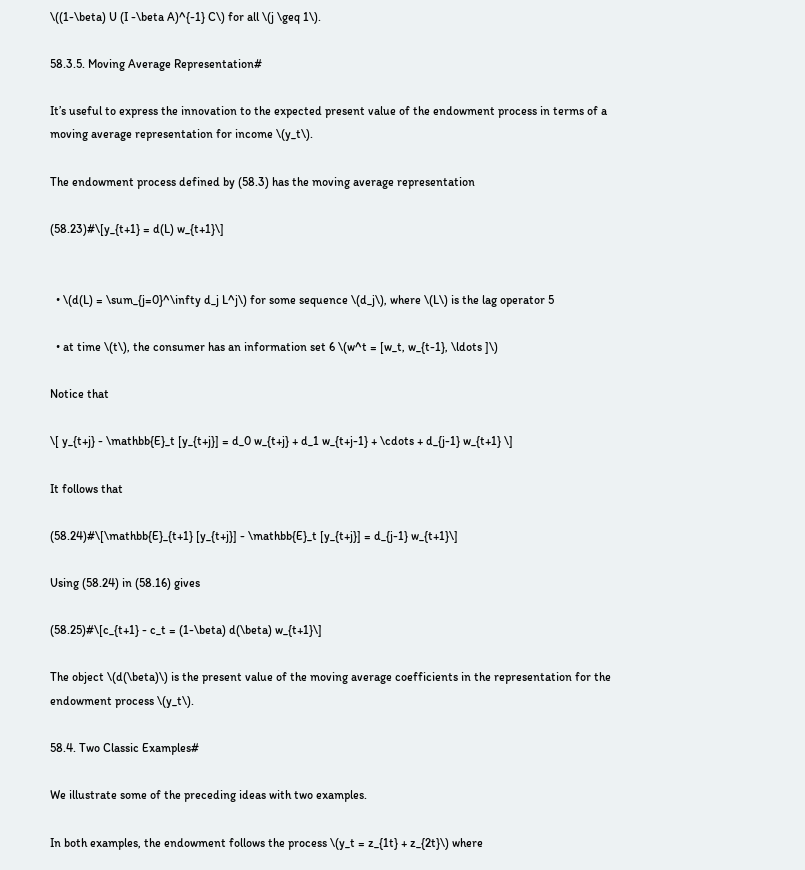\((1-\beta) U (I -\beta A)^{-1} C\) for all \(j \geq 1\).

58.3.5. Moving Average Representation#

It’s useful to express the innovation to the expected present value of the endowment process in terms of a moving average representation for income \(y_t\).

The endowment process defined by (58.3) has the moving average representation

(58.23)#\[y_{t+1} = d(L) w_{t+1}\]


  • \(d(L) = \sum_{j=0}^\infty d_j L^j\) for some sequence \(d_j\), where \(L\) is the lag operator 5

  • at time \(t\), the consumer has an information set 6 \(w^t = [w_t, w_{t-1}, \ldots ]\)

Notice that

\[ y_{t+j} - \mathbb{E}_t [y_{t+j}] = d_0 w_{t+j} + d_1 w_{t+j-1} + \cdots + d_{j-1} w_{t+1} \]

It follows that

(58.24)#\[\mathbb{E}_{t+1} [y_{t+j}] - \mathbb{E}_t [y_{t+j}] = d_{j-1} w_{t+1}\]

Using (58.24) in (58.16) gives

(58.25)#\[c_{t+1} - c_t = (1-\beta) d(\beta) w_{t+1}\]

The object \(d(\beta)\) is the present value of the moving average coefficients in the representation for the endowment process \(y_t\).

58.4. Two Classic Examples#

We illustrate some of the preceding ideas with two examples.

In both examples, the endowment follows the process \(y_t = z_{1t} + z_{2t}\) where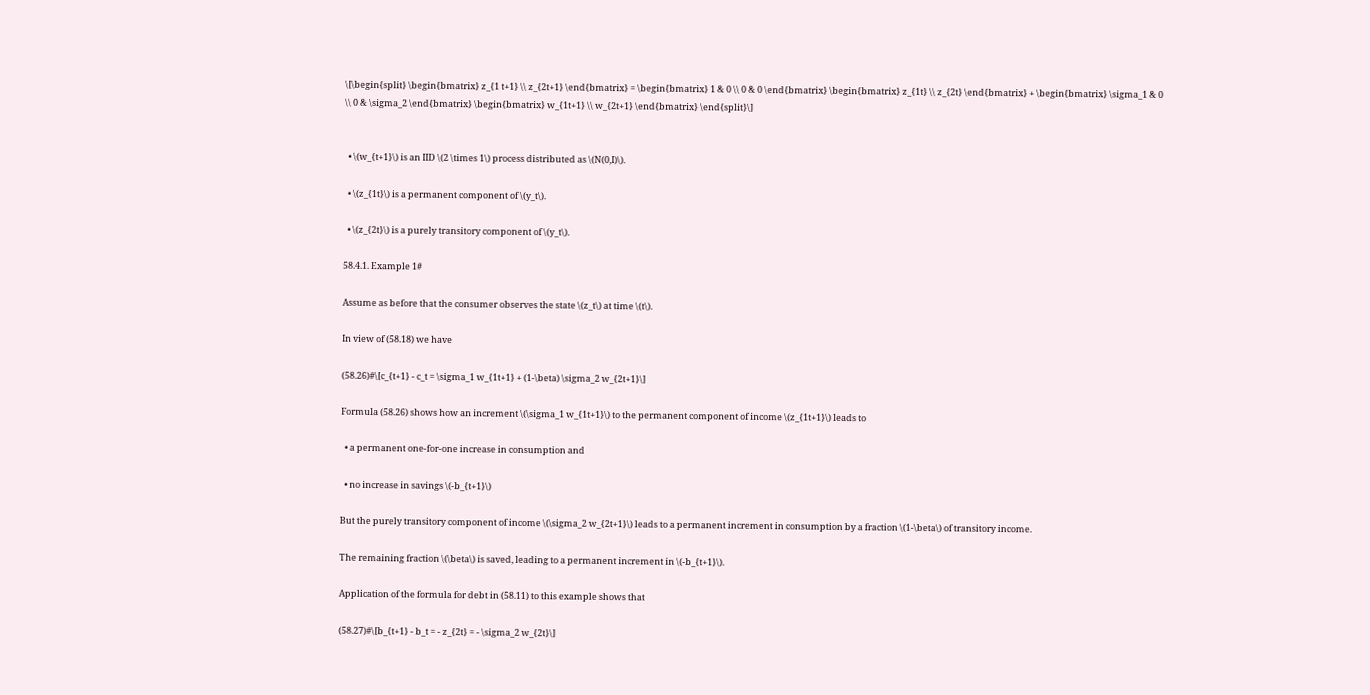\[\begin{split} \begin{bmatrix} z_{1 t+1} \\ z_{2t+1} \end{bmatrix} = \begin{bmatrix} 1 & 0 \\ 0 & 0 \end{bmatrix} \begin{bmatrix} z_{1t} \\ z_{2t} \end{bmatrix} + \begin{bmatrix} \sigma_1 & 0 \\ 0 & \sigma_2 \end{bmatrix} \begin{bmatrix} w_{1t+1} \\ w_{2t+1} \end{bmatrix} \end{split}\]


  • \(w_{t+1}\) is an IID \(2 \times 1\) process distributed as \(N(0,I)\).

  • \(z_{1t}\) is a permanent component of \(y_t\).

  • \(z_{2t}\) is a purely transitory component of \(y_t\).

58.4.1. Example 1#

Assume as before that the consumer observes the state \(z_t\) at time \(t\).

In view of (58.18) we have

(58.26)#\[c_{t+1} - c_t = \sigma_1 w_{1t+1} + (1-\beta) \sigma_2 w_{2t+1}\]

Formula (58.26) shows how an increment \(\sigma_1 w_{1t+1}\) to the permanent component of income \(z_{1t+1}\) leads to

  • a permanent one-for-one increase in consumption and

  • no increase in savings \(-b_{t+1}\)

But the purely transitory component of income \(\sigma_2 w_{2t+1}\) leads to a permanent increment in consumption by a fraction \(1-\beta\) of transitory income.

The remaining fraction \(\beta\) is saved, leading to a permanent increment in \(-b_{t+1}\).

Application of the formula for debt in (58.11) to this example shows that

(58.27)#\[b_{t+1} - b_t = - z_{2t} = - \sigma_2 w_{2t}\]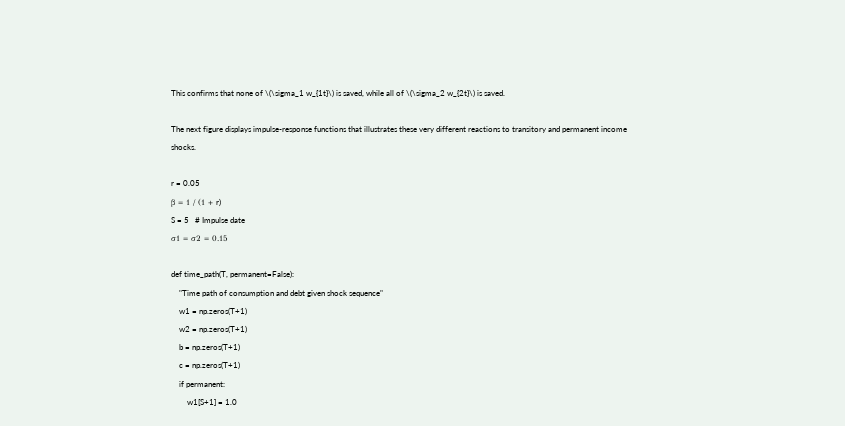This confirms that none of \(\sigma_1 w_{1t}\) is saved, while all of \(\sigma_2 w_{2t}\) is saved.

The next figure displays impulse-response functions that illustrates these very different reactions to transitory and permanent income shocks.

r = 0.05
β = 1 / (1 + r)
S = 5   # Impulse date
σ1 = σ2 = 0.15

def time_path(T, permanent=False):
    "Time path of consumption and debt given shock sequence"
    w1 = np.zeros(T+1)
    w2 = np.zeros(T+1)
    b = np.zeros(T+1)
    c = np.zeros(T+1)
    if permanent:
        w1[S+1] = 1.0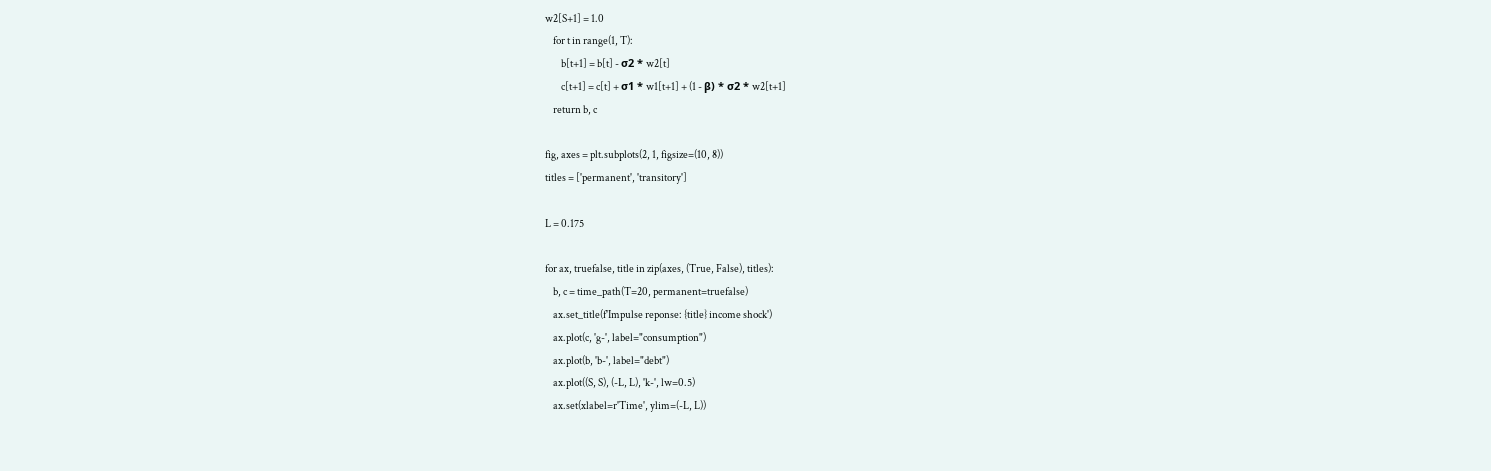w2[S+1] = 1.0
    for t in range(1, T):
        b[t+1] = b[t] - σ2 * w2[t]
        c[t+1] = c[t] + σ1 * w1[t+1] + (1 - β) * σ2 * w2[t+1]
    return b, c

fig, axes = plt.subplots(2, 1, figsize=(10, 8))
titles = ['permanent', 'transitory']

L = 0.175

for ax, truefalse, title in zip(axes, (True, False), titles):
    b, c = time_path(T=20, permanent=truefalse)
    ax.set_title(f'Impulse reponse: {title} income shock')
    ax.plot(c, 'g-', label="consumption")
    ax.plot(b, 'b-', label="debt")
    ax.plot((S, S), (-L, L), 'k-', lw=0.5)
    ax.set(xlabel=r'Time', ylim=(-L, L))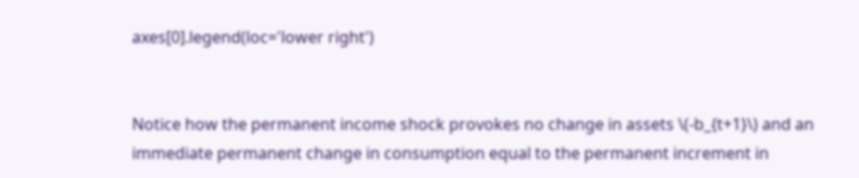axes[0].legend(loc='lower right')


Notice how the permanent income shock provokes no change in assets \(-b_{t+1}\) and an immediate permanent change in consumption equal to the permanent increment in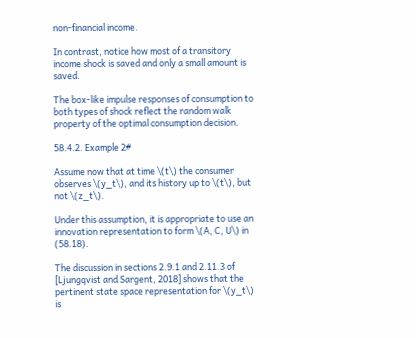non-financial income.

In contrast, notice how most of a transitory income shock is saved and only a small amount is saved.

The box-like impulse responses of consumption to both types of shock reflect the random walk property of the optimal consumption decision.

58.4.2. Example 2#

Assume now that at time \(t\) the consumer observes \(y_t\), and its history up to \(t\), but not \(z_t\).

Under this assumption, it is appropriate to use an innovation representation to form \(A, C, U\) in (58.18).

The discussion in sections 2.9.1 and 2.11.3 of [Ljungqvist and Sargent, 2018] shows that the pertinent state space representation for \(y_t\) is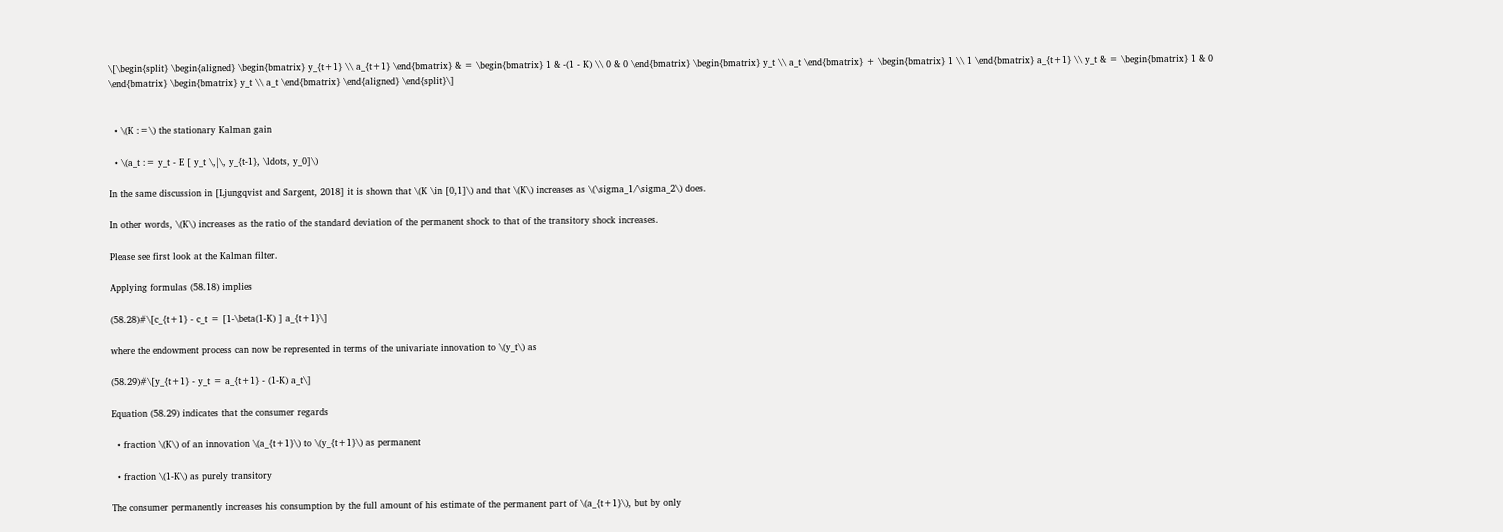\[\begin{split} \begin{aligned} \begin{bmatrix} y_{t+1} \\ a_{t+1} \end{bmatrix} & = \begin{bmatrix} 1 & -(1 - K) \\ 0 & 0 \end{bmatrix} \begin{bmatrix} y_t \\ a_t \end{bmatrix} + \begin{bmatrix} 1 \\ 1 \end{bmatrix} a_{t+1} \\ y_t & = \begin{bmatrix} 1 & 0 \end{bmatrix} \begin{bmatrix} y_t \\ a_t \end{bmatrix} \end{aligned} \end{split}\]


  • \(K :=\) the stationary Kalman gain

  • \(a_t := y_t - E [ y_t \,|\, y_{t-1}, \ldots, y_0]\)

In the same discussion in [Ljungqvist and Sargent, 2018] it is shown that \(K \in [0,1]\) and that \(K\) increases as \(\sigma_1/\sigma_2\) does.

In other words, \(K\) increases as the ratio of the standard deviation of the permanent shock to that of the transitory shock increases.

Please see first look at the Kalman filter.

Applying formulas (58.18) implies

(58.28)#\[c_{t+1} - c_t = [1-\beta(1-K) ] a_{t+1}\]

where the endowment process can now be represented in terms of the univariate innovation to \(y_t\) as

(58.29)#\[y_{t+1} - y_t = a_{t+1} - (1-K) a_t\]

Equation (58.29) indicates that the consumer regards

  • fraction \(K\) of an innovation \(a_{t+1}\) to \(y_{t+1}\) as permanent

  • fraction \(1-K\) as purely transitory

The consumer permanently increases his consumption by the full amount of his estimate of the permanent part of \(a_{t+1}\), but by only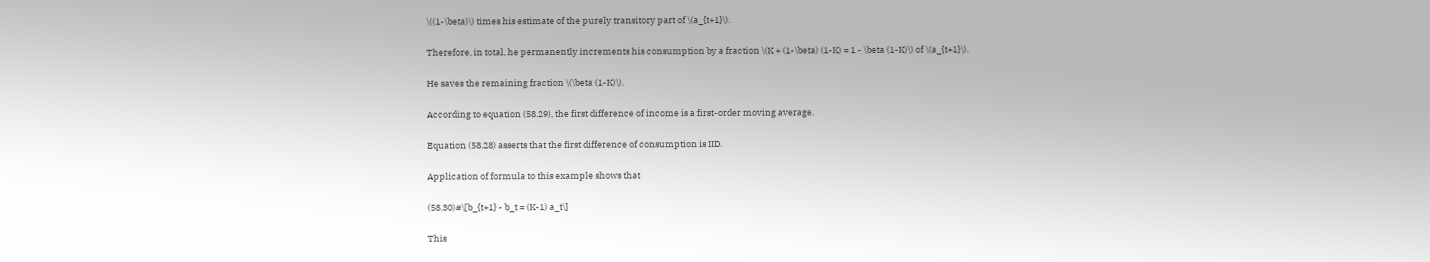\((1-\beta)\) times his estimate of the purely transitory part of \(a_{t+1}\).

Therefore, in total, he permanently increments his consumption by a fraction \(K + (1-\beta) (1-K) = 1 - \beta (1-K)\) of \(a_{t+1}\).

He saves the remaining fraction \(\beta (1-K)\).

According to equation (58.29), the first difference of income is a first-order moving average.

Equation (58.28) asserts that the first difference of consumption is IID.

Application of formula to this example shows that

(58.30)#\[b_{t+1} - b_t = (K-1) a_t\]

This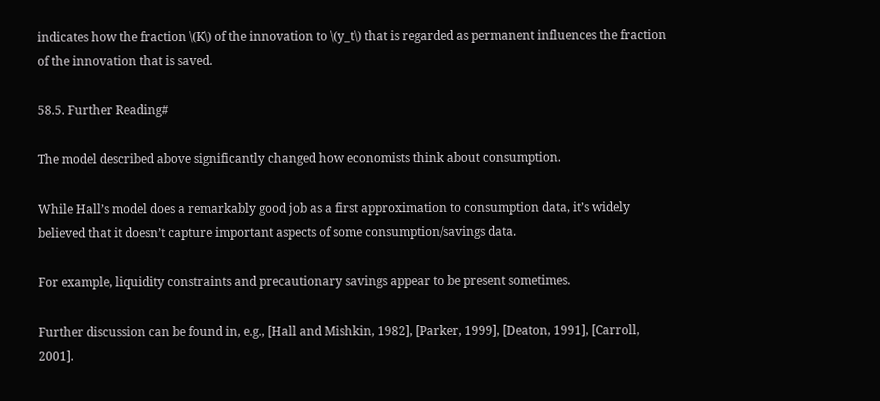indicates how the fraction \(K\) of the innovation to \(y_t\) that is regarded as permanent influences the fraction of the innovation that is saved.

58.5. Further Reading#

The model described above significantly changed how economists think about consumption.

While Hall’s model does a remarkably good job as a first approximation to consumption data, it’s widely believed that it doesn’t capture important aspects of some consumption/savings data.

For example, liquidity constraints and precautionary savings appear to be present sometimes.

Further discussion can be found in, e.g., [Hall and Mishkin, 1982], [Parker, 1999], [Deaton, 1991], [Carroll, 2001].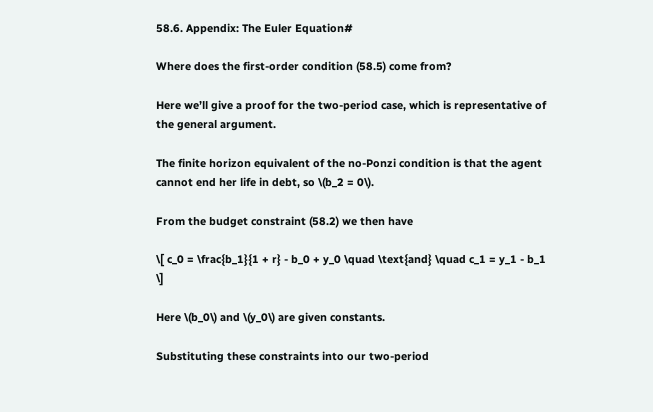58.6. Appendix: The Euler Equation#

Where does the first-order condition (58.5) come from?

Here we’ll give a proof for the two-period case, which is representative of the general argument.

The finite horizon equivalent of the no-Ponzi condition is that the agent cannot end her life in debt, so \(b_2 = 0\).

From the budget constraint (58.2) we then have

\[ c_0 = \frac{b_1}{1 + r} - b_0 + y_0 \quad \text{and} \quad c_1 = y_1 - b_1 \]

Here \(b_0\) and \(y_0\) are given constants.

Substituting these constraints into our two-period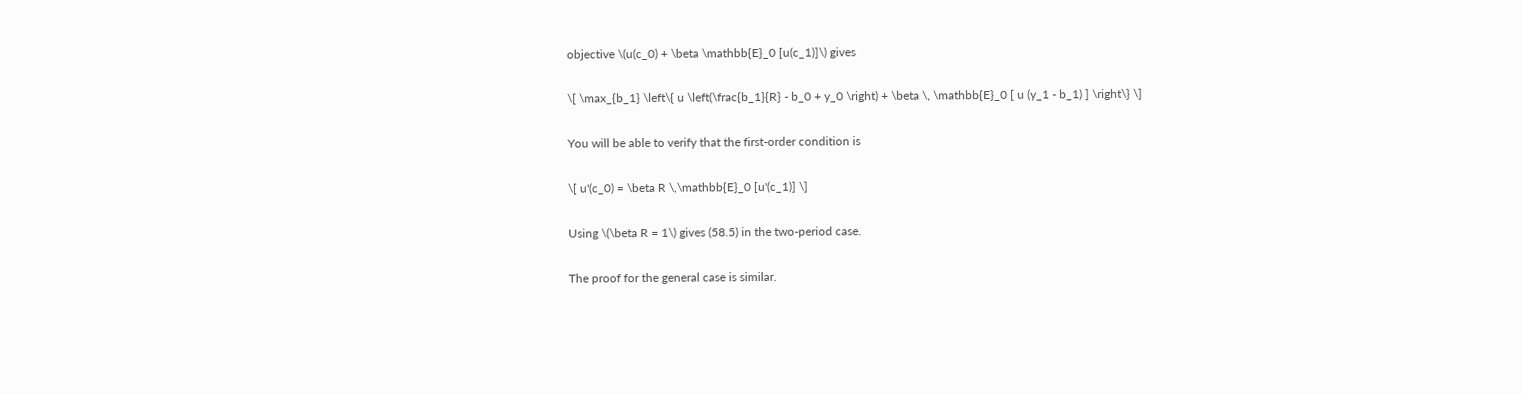objective \(u(c_0) + \beta \mathbb{E}_0 [u(c_1)]\) gives

\[ \max_{b_1} \left\{ u \left(\frac{b_1}{R} - b_0 + y_0 \right) + \beta \, \mathbb{E}_0 [ u (y_1 - b_1) ] \right\} \]

You will be able to verify that the first-order condition is

\[ u'(c_0) = \beta R \,\mathbb{E}_0 [u'(c_1)] \]

Using \(\beta R = 1\) gives (58.5) in the two-period case.

The proof for the general case is similar.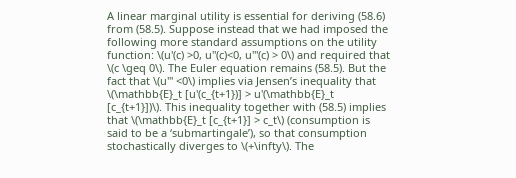A linear marginal utility is essential for deriving (58.6) from (58.5). Suppose instead that we had imposed the following more standard assumptions on the utility function: \(u'(c) >0, u''(c)<0, u'''(c) > 0\) and required that \(c \geq 0\). The Euler equation remains (58.5). But the fact that \(u''' <0\) implies via Jensen’s inequality that \(\mathbb{E}_t [u'(c_{t+1})] > u'(\mathbb{E}_t [c_{t+1}])\). This inequality together with (58.5) implies that \(\mathbb{E}_t [c_{t+1}] > c_t\) (consumption is said to be a ‘submartingale’), so that consumption stochastically diverges to \(+\infty\). The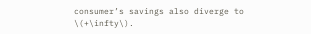consumer’s savings also diverge to \(+\infty\).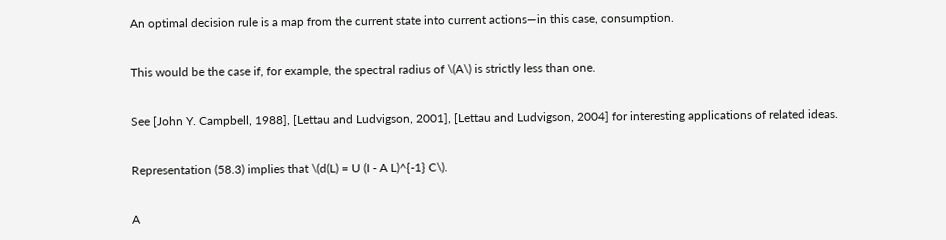An optimal decision rule is a map from the current state into current actions—in this case, consumption.


This would be the case if, for example, the spectral radius of \(A\) is strictly less than one.


See [John Y. Campbell, 1988], [Lettau and Ludvigson, 2001], [Lettau and Ludvigson, 2004] for interesting applications of related ideas.


Representation (58.3) implies that \(d(L) = U (I - A L)^{-1} C\).


A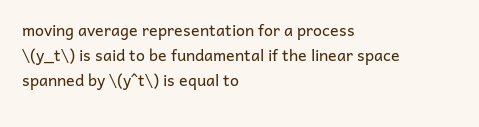moving average representation for a process \(y_t\) is said to be fundamental if the linear space spanned by \(y^t\) is equal to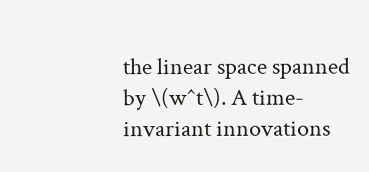the linear space spanned by \(w^t\). A time-invariant innovations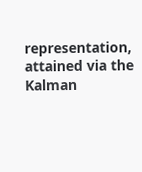representation, attained via the Kalman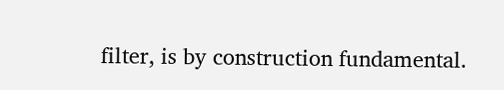filter, is by construction fundamental.